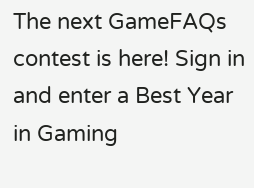The next GameFAQs contest is here! Sign in and enter a Best Year in Gaming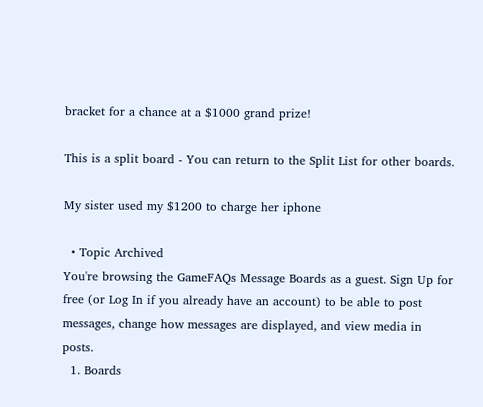bracket for a chance at a $1000 grand prize!

This is a split board - You can return to the Split List for other boards.

My sister used my $1200 to charge her iphone

  • Topic Archived
You're browsing the GameFAQs Message Boards as a guest. Sign Up for free (or Log In if you already have an account) to be able to post messages, change how messages are displayed, and view media in posts.
  1. Boards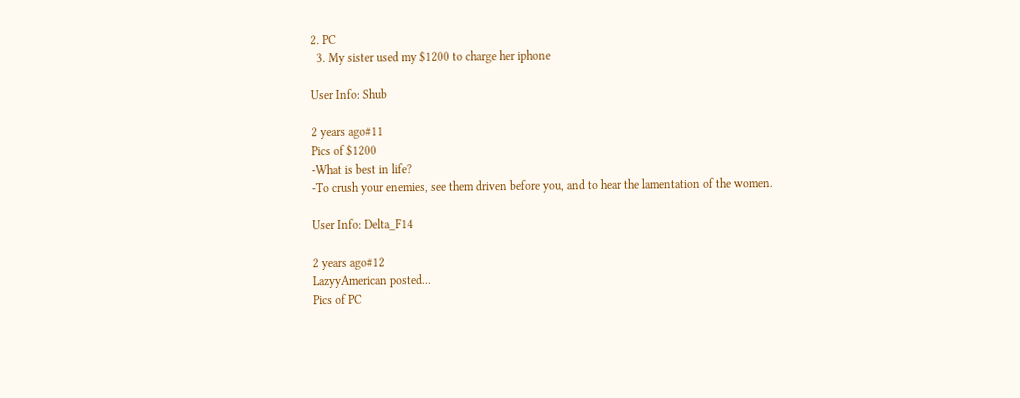2. PC
  3. My sister used my $1200 to charge her iphone

User Info: Shub

2 years ago#11
Pics of $1200
-What is best in life?
-To crush your enemies, see them driven before you, and to hear the lamentation of the women.

User Info: Delta_F14

2 years ago#12
LazyyAmerican posted...
Pics of PC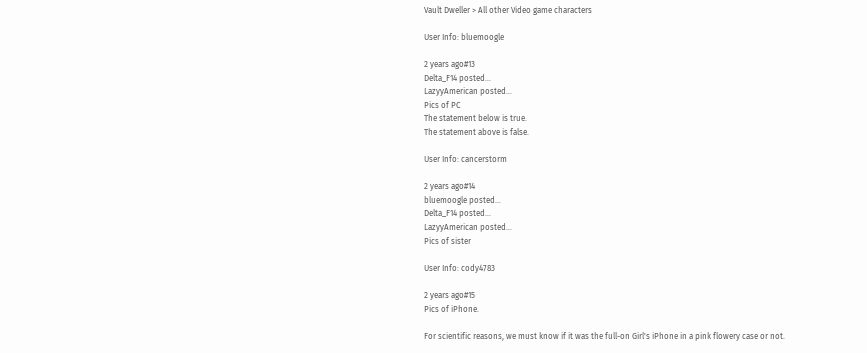Vault Dweller > All other Video game characters

User Info: bluemoogle

2 years ago#13
Delta_F14 posted...
LazyyAmerican posted...
Pics of PC
The statement below is true.
The statement above is false.

User Info: cancerstorm

2 years ago#14
bluemoogle posted...
Delta_F14 posted...
LazyyAmerican posted...
Pics of sister

User Info: cody4783

2 years ago#15
Pics of iPhone.

For scientific reasons, we must know if it was the full-on Girl's iPhone in a pink flowery case or not.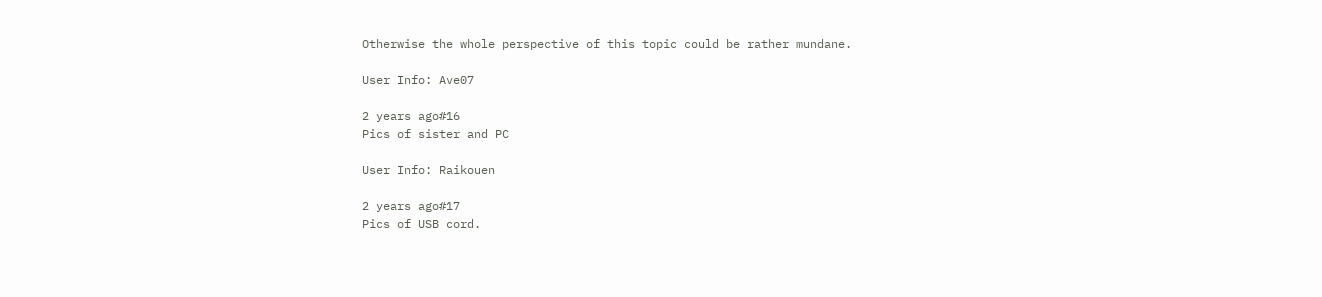Otherwise the whole perspective of this topic could be rather mundane.

User Info: Ave07

2 years ago#16
Pics of sister and PC

User Info: Raikouen

2 years ago#17
Pics of USB cord.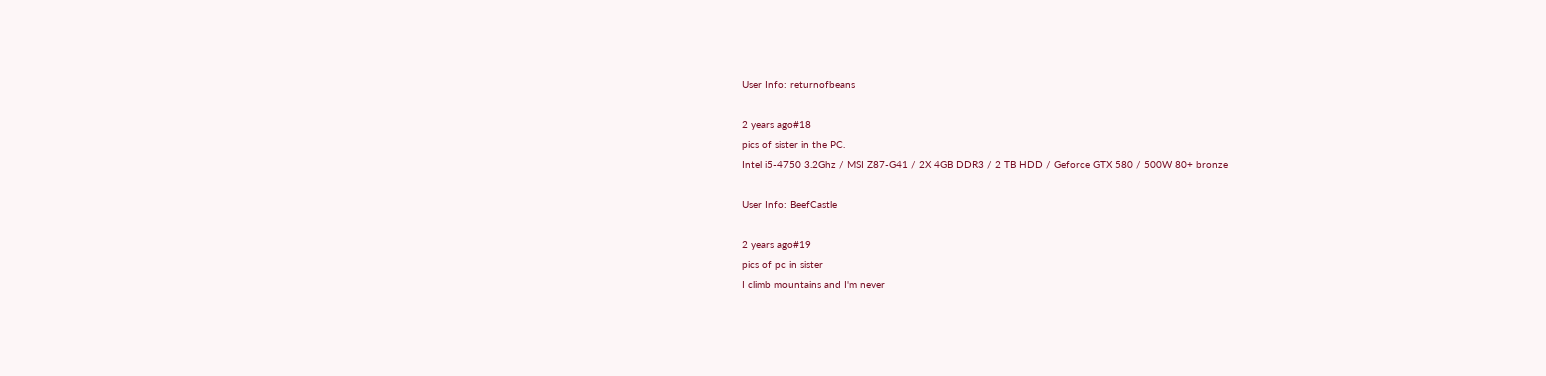User Info: returnofbeans

2 years ago#18
pics of sister in the PC.
Intel i5-4750 3.2Ghz / MSI Z87-G41 / 2X 4GB DDR3 / 2 TB HDD / Geforce GTX 580 / 500W 80+ bronze

User Info: BeefCastle

2 years ago#19
pics of pc in sister
I climb mountains and I'm never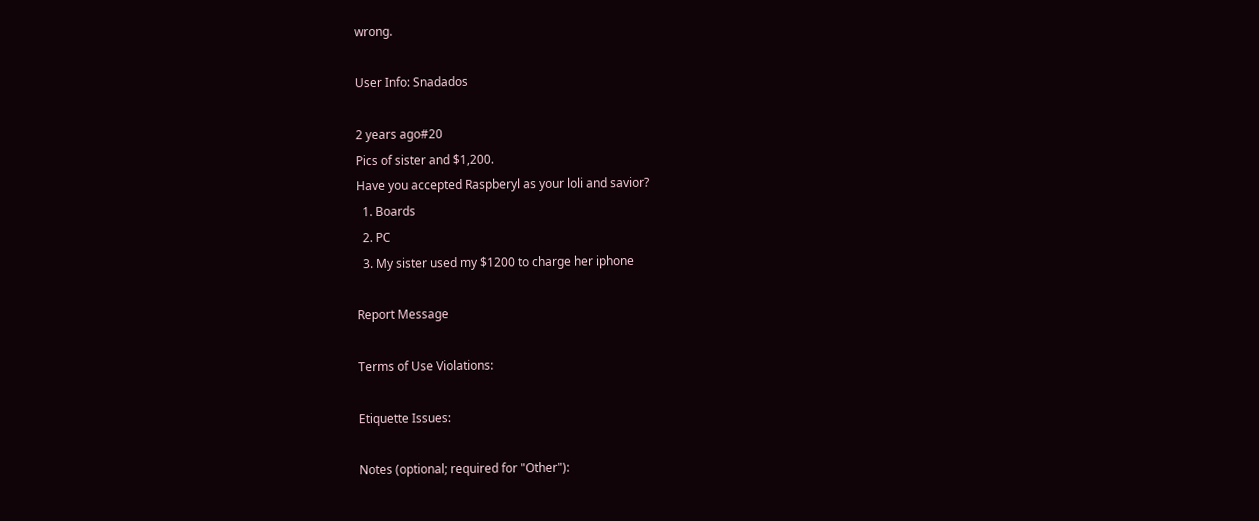wrong.

User Info: Snadados

2 years ago#20
Pics of sister and $1,200.
Have you accepted Raspberyl as your loli and savior?
  1. Boards
  2. PC
  3. My sister used my $1200 to charge her iphone

Report Message

Terms of Use Violations:

Etiquette Issues:

Notes (optional; required for "Other"):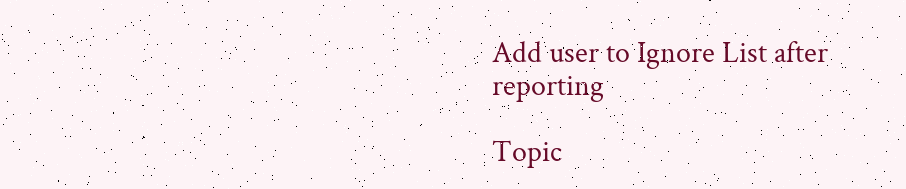Add user to Ignore List after reporting

Topic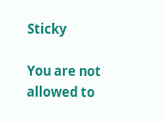Sticky

You are not allowed to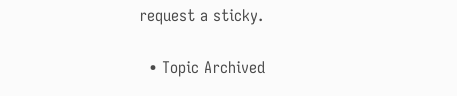request a sticky.

  • Topic Archived